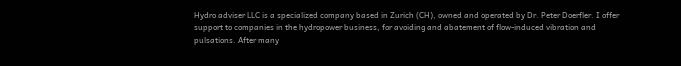Hydro adviser LLC is a specialized company based in Zurich (CH), owned and operated by Dr. Peter Doerfler. I offer support to companies in the hydropower business, for avoiding and abatement of flow-induced vibration and pulsations. After many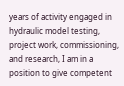years of activity engaged in hydraulic model testing, project work, commissioning, and research, I am in a position to give competent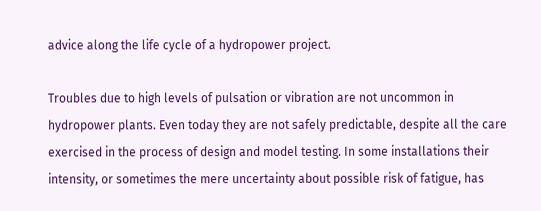advice along the life cycle of a hydropower project.

Troubles due to high levels of pulsation or vibration are not uncommon in hydropower plants. Even today they are not safely predictable, despite all the care exercised in the process of design and model testing. In some installations their intensity, or sometimes the mere uncertainty about possible risk of fatigue, has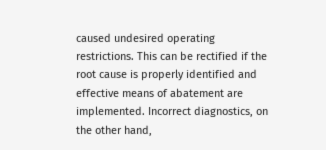caused undesired operating restrictions. This can be rectified if the root cause is properly identified and effective means of abatement are implemented. Incorrect diagnostics, on the other hand,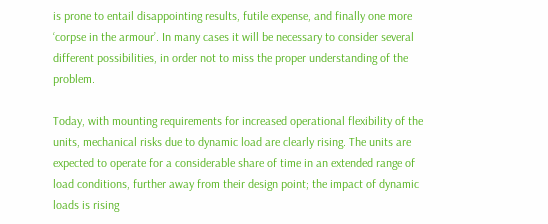is prone to entail disappointing results, futile expense, and finally one more ‘corpse in the armour’. In many cases it will be necessary to consider several different possibilities, in order not to miss the proper understanding of the problem.

Today, with mounting requirements for increased operational flexibility of the units, mechanical risks due to dynamic load are clearly rising. The units are expected to operate for a considerable share of time in an extended range of load conditions, further away from their design point; the impact of dynamic loads is rising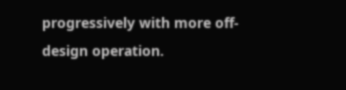progressively with more off-design operation.